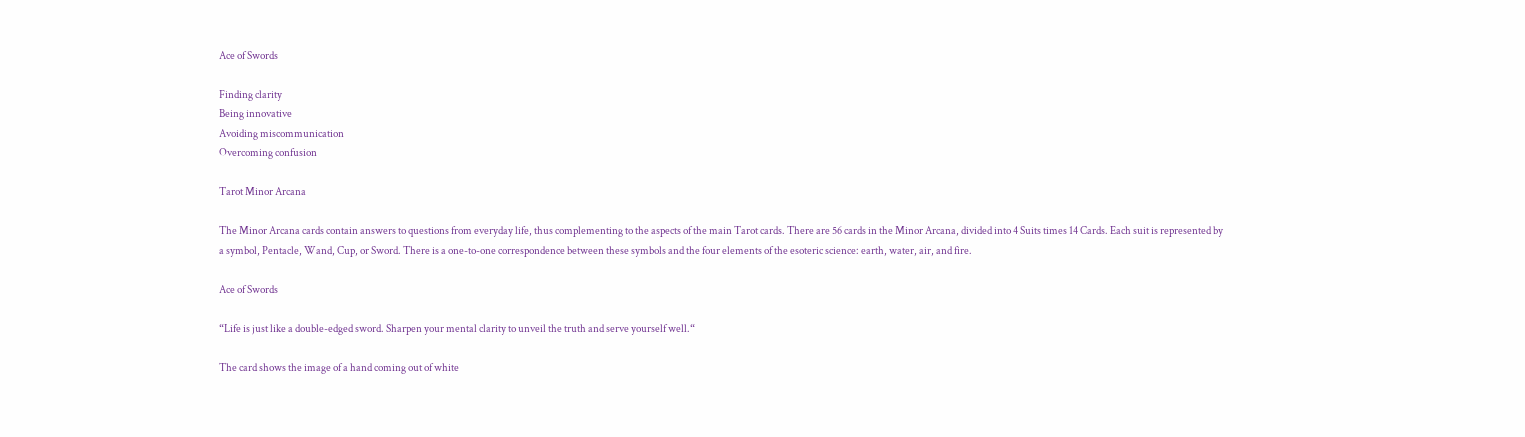Ace of Swords

Finding clarity
Being innovative
Avoiding miscommunication
Overcoming confusion

Tarot Minor Arcana

The Minor Arcana cards contain answers to questions from everyday life, thus complementing to the aspects of the main Tarot cards. There are 56 cards in the Minor Arcana, divided into 4 Suits times 14 Cards. Each suit is represented by a symbol, Pentacle, Wand, Cup, or Sword. There is a one-to-one correspondence between these symbols and the four elements of the esoteric science: earth, water, air, and fire.

Ace of Swords

“Life is just like a double-edged sword. Sharpen your mental clarity to unveil the truth and serve yourself well.“

The card shows the image of a hand coming out of white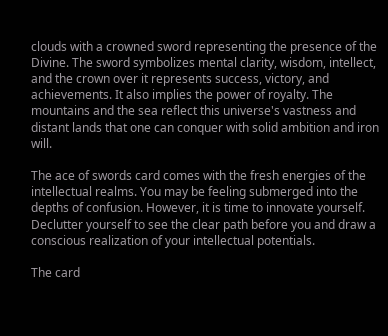clouds with a crowned sword representing the presence of the Divine. The sword symbolizes mental clarity, wisdom, intellect, and the crown over it represents success, victory, and achievements. It also implies the power of royalty. The mountains and the sea reflect this universe's vastness and distant lands that one can conquer with solid ambition and iron will.

The ace of swords card comes with the fresh energies of the intellectual realms. You may be feeling submerged into the depths of confusion. However, it is time to innovate yourself. Declutter yourself to see the clear path before you and draw a conscious realization of your intellectual potentials.

The card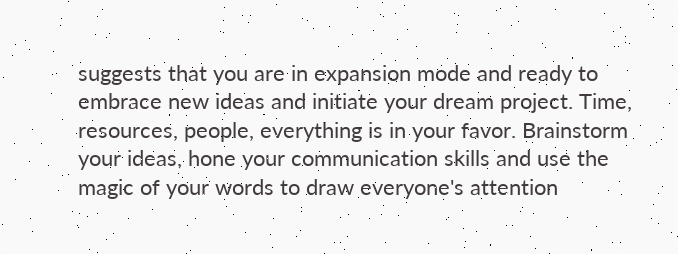suggests that you are in expansion mode and ready to embrace new ideas and initiate your dream project. Time, resources, people, everything is in your favor. Brainstorm your ideas, hone your communication skills and use the magic of your words to draw everyone's attention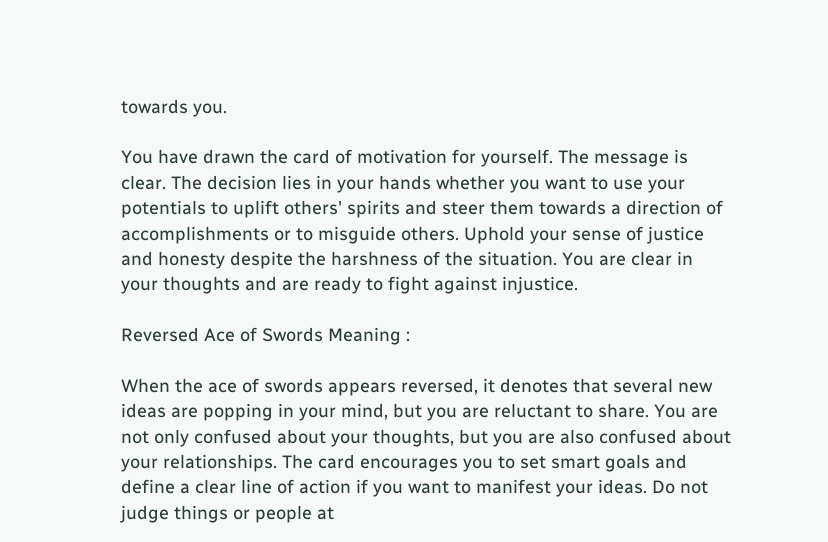towards you.

You have drawn the card of motivation for yourself. The message is clear. The decision lies in your hands whether you want to use your potentials to uplift others' spirits and steer them towards a direction of accomplishments or to misguide others. Uphold your sense of justice and honesty despite the harshness of the situation. You are clear in your thoughts and are ready to fight against injustice.

Reversed Ace of Swords Meaning :

When the ace of swords appears reversed, it denotes that several new ideas are popping in your mind, but you are reluctant to share. You are not only confused about your thoughts, but you are also confused about your relationships. The card encourages you to set smart goals and define a clear line of action if you want to manifest your ideas. Do not judge things or people at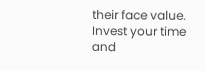their face value. Invest your time and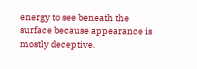energy to see beneath the surface because appearance is mostly deceptive.